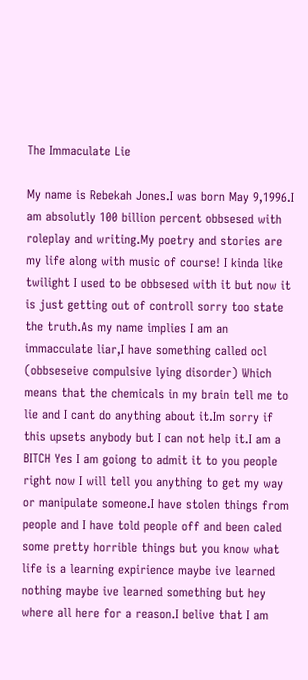The Immaculate Lie

My name is Rebekah Jones.I was born May 9,1996.I am absolutly 100 billion percent obbsesed with roleplay and writing.My poetry and stories are my life along with music of course! I kinda like twilight I used to be obbsesed with it but now it is just getting out of controll sorry too state the truth.As my name implies I am an immacculate liar,I have something called ocl (obbseseive compulsive lying disorder) Which means that the chemicals in my brain tell me to lie and I cant do anything about it.Im sorry if this upsets anybody but I can not help it.I am a BITCH Yes I am goiong to admit it to you people right now I will tell you anything to get my way or manipulate someone.I have stolen things from people and I have told people off and been caled some pretty horrible things but you know what life is a learning expirience maybe ive learned nothing maybe ive learned something but hey where all here for a reason.I belive that I am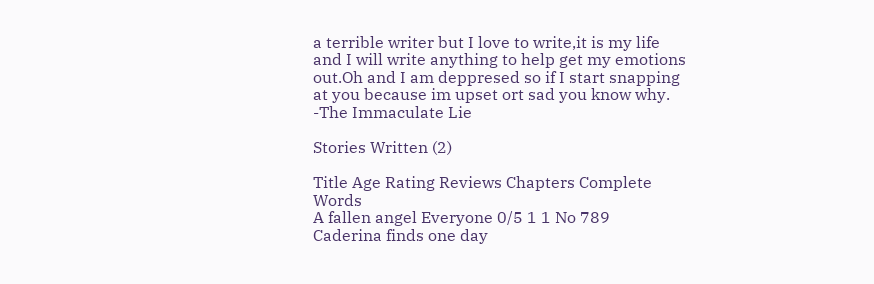a terrible writer but I love to write,it is my life and I will write anything to help get my emotions out.Oh and I am deppresed so if I start snapping at you because im upset ort sad you know why. -The Immaculate Lie

Stories Written (2)

Title Age Rating Reviews Chapters Complete Words
A fallen angel Everyone 0/5 1 1 No 789
Caderina finds one day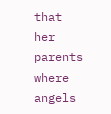that her parents where angels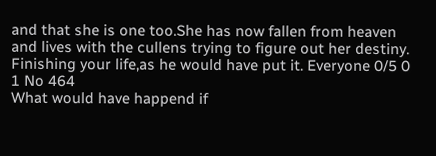and that she is one too.She has now fallen from heaven and lives with the cullens trying to figure out her destiny.
Finishing your life,as he would have put it. Everyone 0/5 0 1 No 464
What would have happend if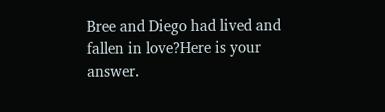Bree and Diego had lived and fallen in love?Here is your answer.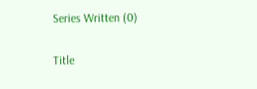Series Written (0)

Title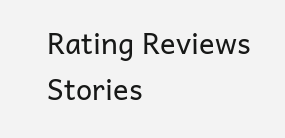Rating Reviews Stories